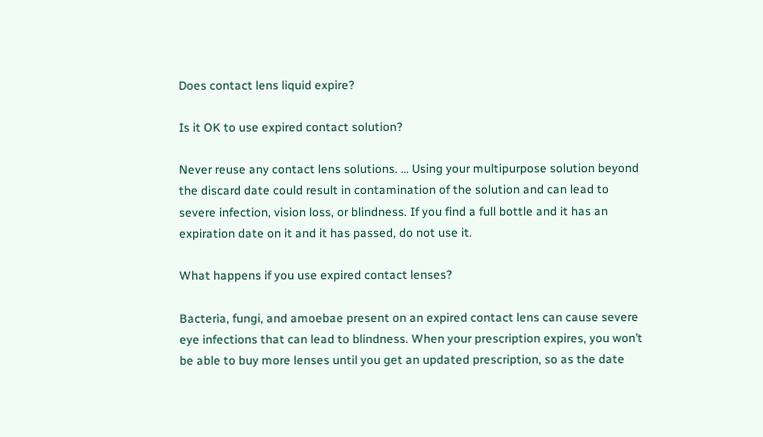Does contact lens liquid expire?

Is it OK to use expired contact solution?

Never reuse any contact lens solutions. … Using your multipurpose solution beyond the discard date could result in contamination of the solution and can lead to severe infection, vision loss, or blindness. If you find a full bottle and it has an expiration date on it and it has passed, do not use it.

What happens if you use expired contact lenses?

Bacteria, fungi, and amoebae present on an expired contact lens can cause severe eye infections that can lead to blindness. When your prescription expires, you won’t be able to buy more lenses until you get an updated prescription, so as the date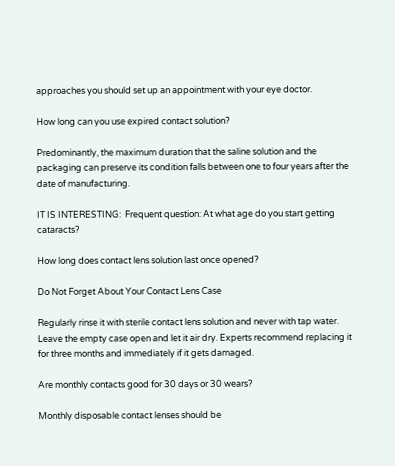approaches you should set up an appointment with your eye doctor.

How long can you use expired contact solution?

Predominantly, the maximum duration that the saline solution and the packaging can preserve its condition falls between one to four years after the date of manufacturing.

IT IS INTERESTING:  Frequent question: At what age do you start getting cataracts?

How long does contact lens solution last once opened?

Do Not Forget About Your Contact Lens Case

Regularly rinse it with sterile contact lens solution and never with tap water. Leave the empty case open and let it air dry. Experts recommend replacing it for three months and immediately if it gets damaged.

Are monthly contacts good for 30 days or 30 wears?

Monthly disposable contact lenses should be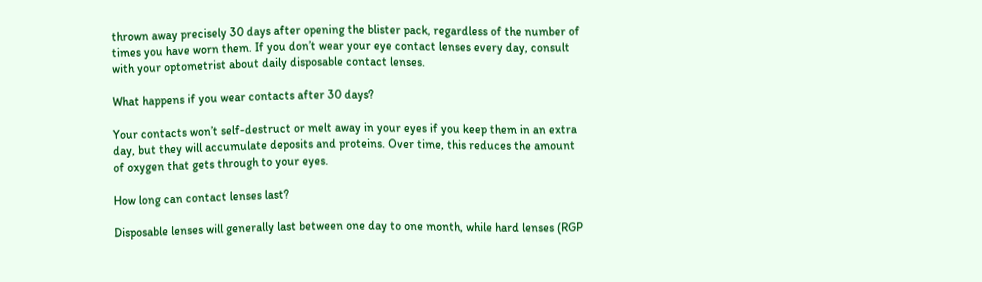thrown away precisely 30 days after opening the blister pack, regardless of the number of times you have worn them. If you don’t wear your eye contact lenses every day, consult with your optometrist about daily disposable contact lenses.

What happens if you wear contacts after 30 days?

Your contacts won’t self-destruct or melt away in your eyes if you keep them in an extra day, but they will accumulate deposits and proteins. Over time, this reduces the amount of oxygen that gets through to your eyes.

How long can contact lenses last?

Disposable lenses will generally last between one day to one month, while hard lenses (RGP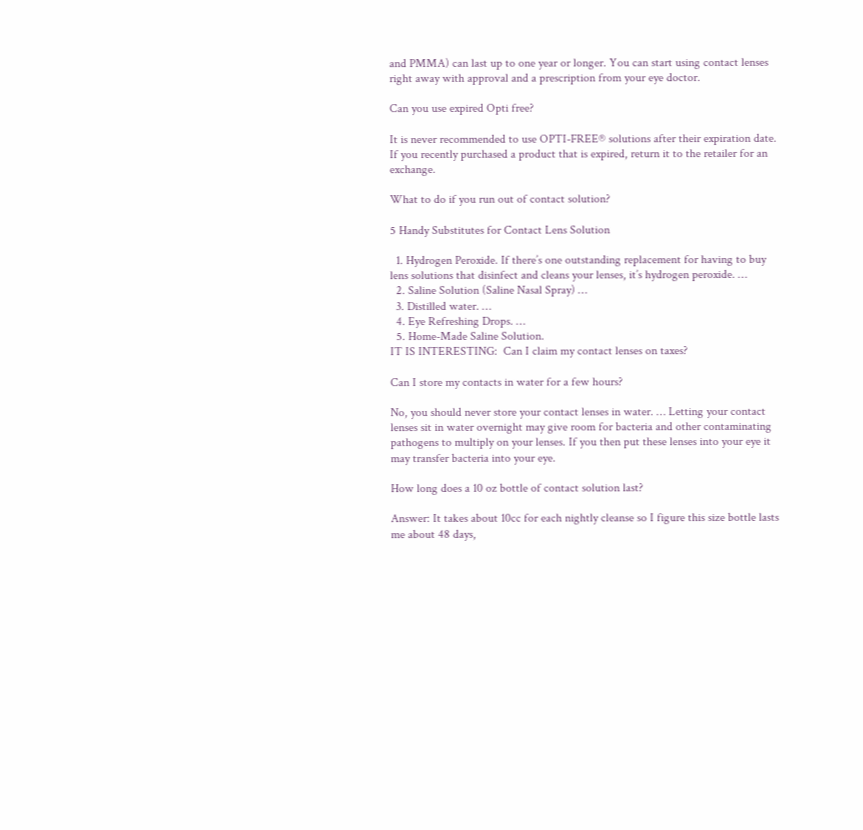and PMMA) can last up to one year or longer. You can start using contact lenses right away with approval and a prescription from your eye doctor.

Can you use expired Opti free?

It is never recommended to use OPTI-FREE® solutions after their expiration date. If you recently purchased a product that is expired, return it to the retailer for an exchange.

What to do if you run out of contact solution?

5 Handy Substitutes for Contact Lens Solution

  1. Hydrogen Peroxide. If there’s one outstanding replacement for having to buy lens solutions that disinfect and cleans your lenses, it’s hydrogen peroxide. …
  2. Saline Solution (Saline Nasal Spray) …
  3. Distilled water. …
  4. Eye Refreshing Drops. …
  5. Home-Made Saline Solution.
IT IS INTERESTING:  Can I claim my contact lenses on taxes?

Can I store my contacts in water for a few hours?

No, you should never store your contact lenses in water. … Letting your contact lenses sit in water overnight may give room for bacteria and other contaminating pathogens to multiply on your lenses. If you then put these lenses into your eye it may transfer bacteria into your eye.

How long does a 10 oz bottle of contact solution last?

Answer: It takes about 10cc for each nightly cleanse so I figure this size bottle lasts me about 48 days,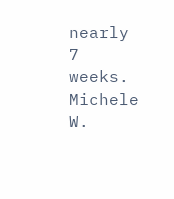nearly 7 weeks. Michele W.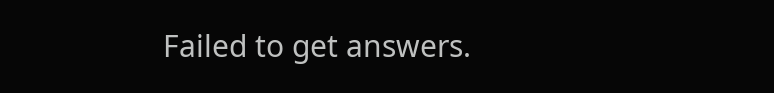Failed to get answers.